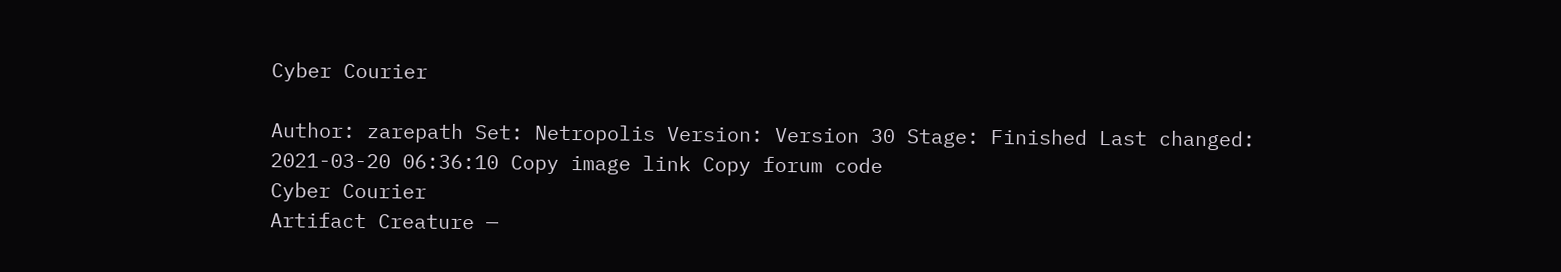Cyber Courier

Author: zarepath Set: Netropolis Version: Version 30 Stage: Finished Last changed: 2021-03-20 06:36:10 Copy image link Copy forum code
Cyber Courier
Artifact Creature —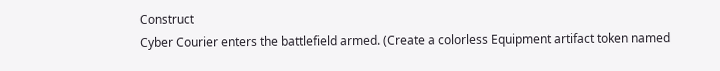Construct
Cyber Courier enters the battlefield armed. (Create a colorless Equipment artifact token named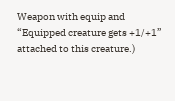Weapon with equip and “Equipped creature gets +1/+1” attached to this creature.)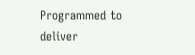Programmed to deliver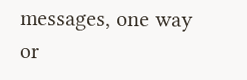messages, one way or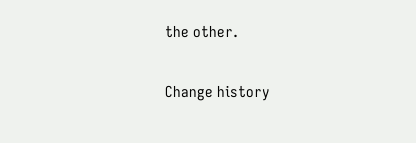the other.

Change history